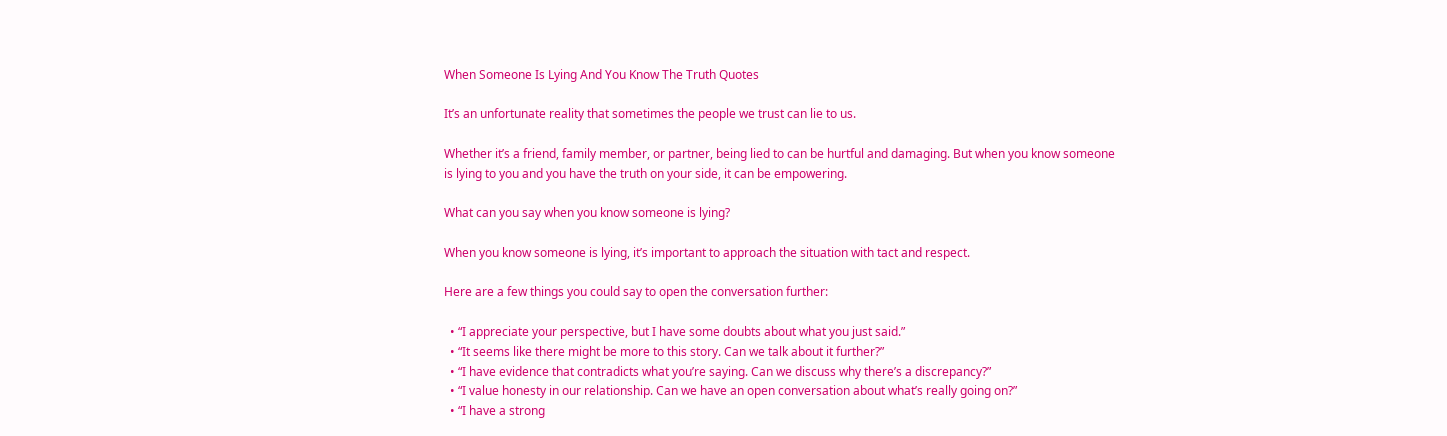When Someone Is Lying And You Know The Truth Quotes

It’s an unfortunate reality that sometimes the people we trust can lie to us.

Whether it’s a friend, family member, or partner, being lied to can be hurtful and damaging. But when you know someone is lying to you and you have the truth on your side, it can be empowering.

What can you say when you know someone is lying?

When you know someone is lying, it’s important to approach the situation with tact and respect.

Here are a few things you could say to open the conversation further:

  • “I appreciate your perspective, but I have some doubts about what you just said.”
  • “It seems like there might be more to this story. Can we talk about it further?”
  • “I have evidence that contradicts what you’re saying. Can we discuss why there’s a discrepancy?”
  • “I value honesty in our relationship. Can we have an open conversation about what’s really going on?”
  • “I have a strong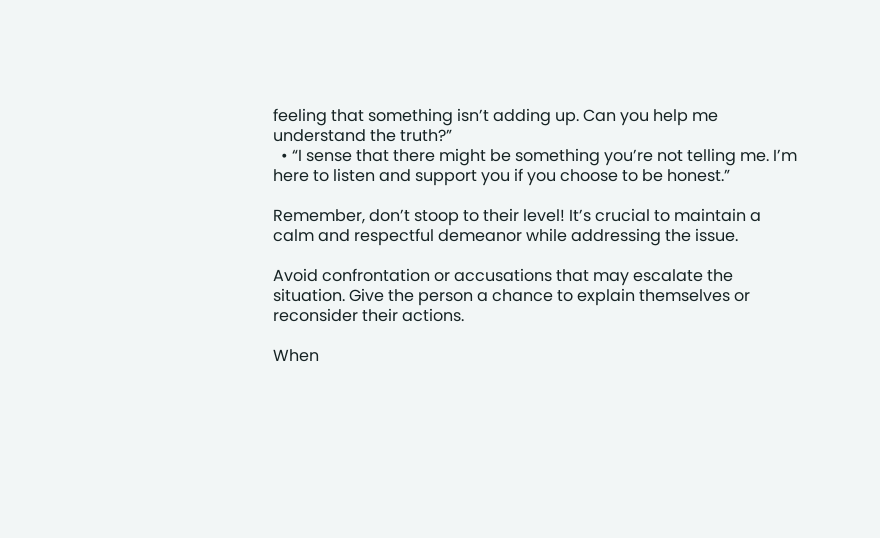feeling that something isn’t adding up. Can you help me understand the truth?”
  • “I sense that there might be something you’re not telling me. I’m here to listen and support you if you choose to be honest.”

Remember, don’t stoop to their level! It’s crucial to maintain a calm and respectful demeanor while addressing the issue.

Avoid confrontation or accusations that may escalate the situation. Give the person a chance to explain themselves or reconsider their actions.

When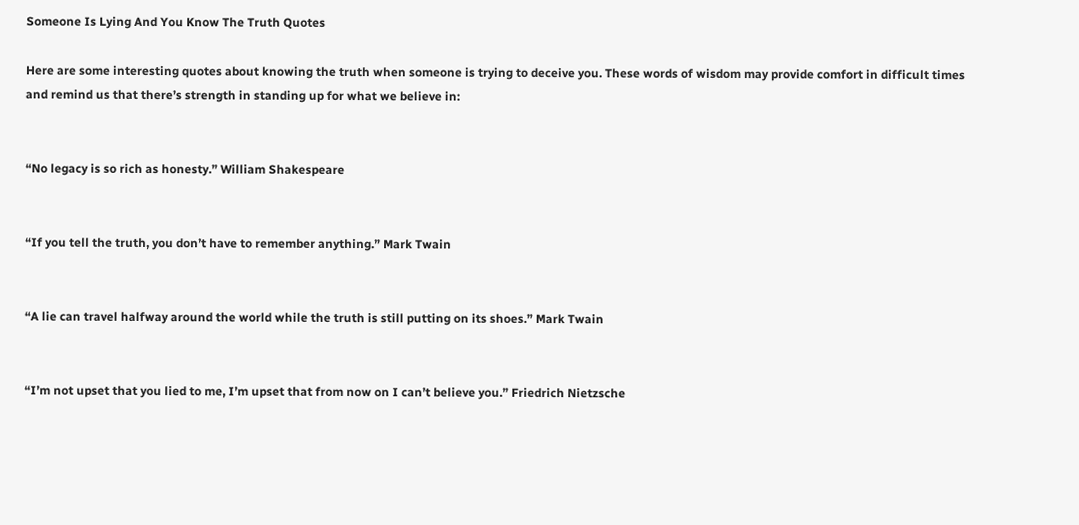Someone Is Lying And You Know The Truth Quotes

Here are some interesting quotes about knowing the truth when someone is trying to deceive you. These words of wisdom may provide comfort in difficult times and remind us that there’s strength in standing up for what we believe in:


“No legacy is so rich as honesty.” William Shakespeare


“If you tell the truth, you don’t have to remember anything.” Mark Twain


“A lie can travel halfway around the world while the truth is still putting on its shoes.” Mark Twain


“I’m not upset that you lied to me, I’m upset that from now on I can’t believe you.” Friedrich Nietzsche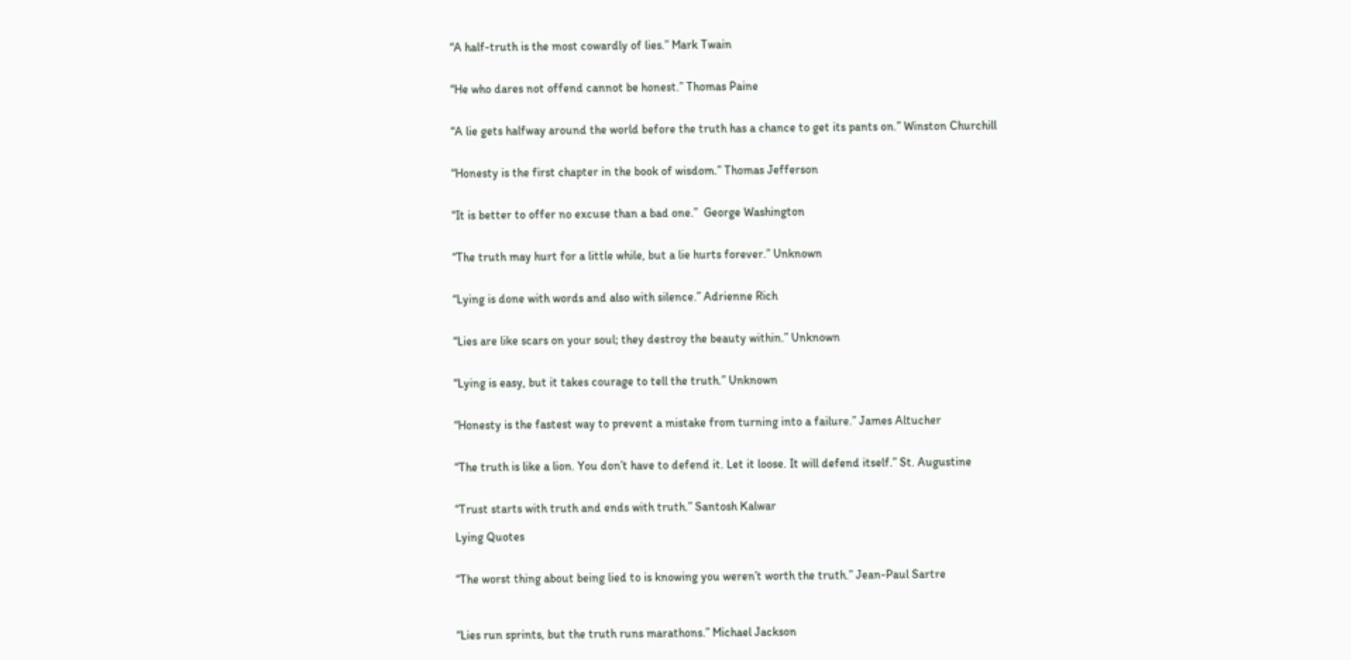“A half-truth is the most cowardly of lies.” Mark Twain


“He who dares not offend cannot be honest.” Thomas Paine


“A lie gets halfway around the world before the truth has a chance to get its pants on.” Winston Churchill


“Honesty is the first chapter in the book of wisdom.” Thomas Jefferson


“It is better to offer no excuse than a bad one.”  George Washington


“The truth may hurt for a little while, but a lie hurts forever.” Unknown


“Lying is done with words and also with silence.” Adrienne Rich


“Lies are like scars on your soul; they destroy the beauty within.” Unknown


“Lying is easy, but it takes courage to tell the truth.” Unknown


“Honesty is the fastest way to prevent a mistake from turning into a failure.” James Altucher


“The truth is like a lion. You don’t have to defend it. Let it loose. It will defend itself.” St. Augustine


“Trust starts with truth and ends with truth.” Santosh Kalwar

Lying Quotes


“The worst thing about being lied to is knowing you weren’t worth the truth.” Jean-Paul Sartre



“Lies run sprints, but the truth runs marathons.” Michael Jackson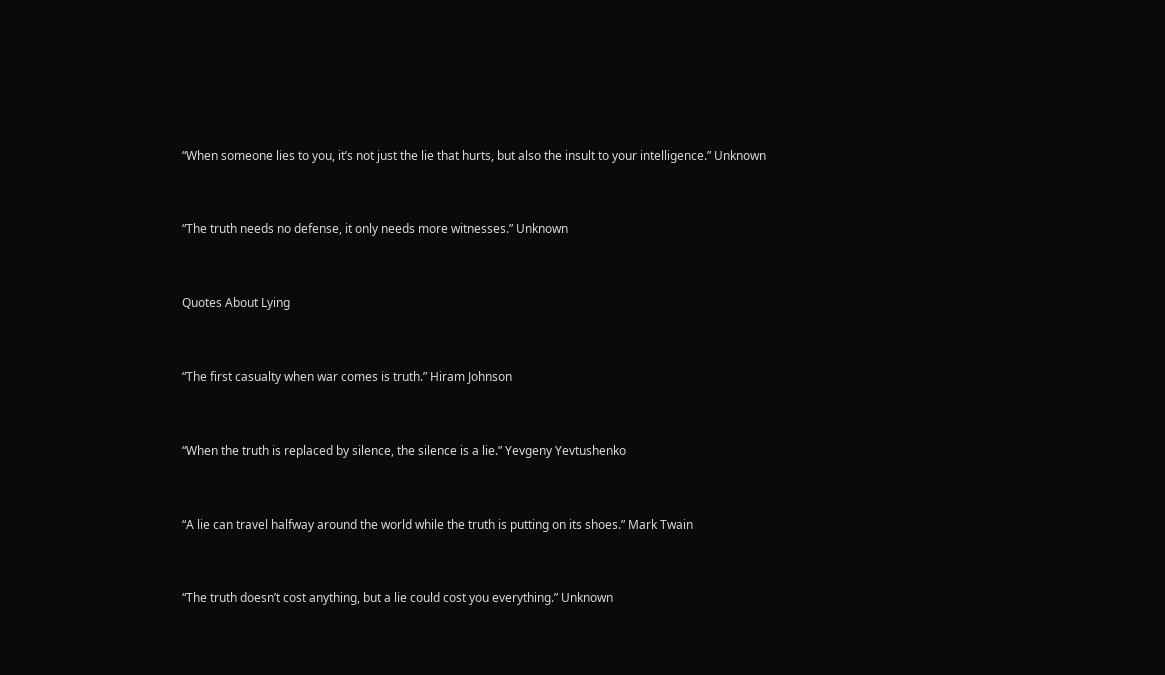“When someone lies to you, it’s not just the lie that hurts, but also the insult to your intelligence.” Unknown


“The truth needs no defense, it only needs more witnesses.” Unknown


Quotes About Lying


“The first casualty when war comes is truth.” Hiram Johnson


“When the truth is replaced by silence, the silence is a lie.” Yevgeny Yevtushenko


“A lie can travel halfway around the world while the truth is putting on its shoes.” Mark Twain


“The truth doesn’t cost anything, but a lie could cost you everything.” Unknown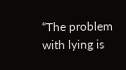“The problem with lying is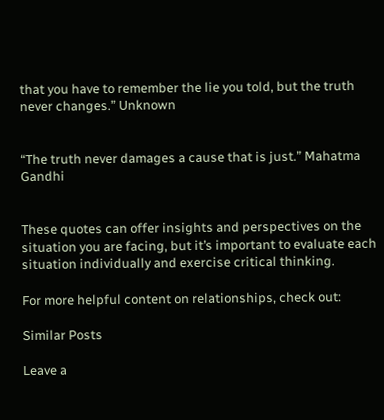that you have to remember the lie you told, but the truth never changes.” Unknown


“The truth never damages a cause that is just.” Mahatma Gandhi


These quotes can offer insights and perspectives on the situation you are facing, but it’s important to evaluate each situation individually and exercise critical thinking.

For more helpful content on relationships, check out:

Similar Posts

Leave a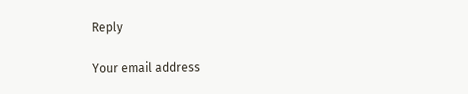Reply

Your email address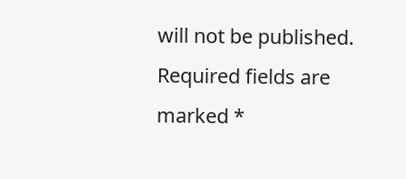will not be published. Required fields are marked *